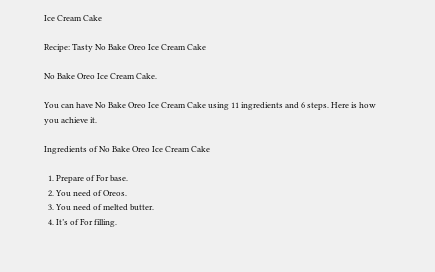Ice Cream Cake

Recipe: Tasty No Bake Oreo Ice Cream Cake

No Bake Oreo Ice Cream Cake.

You can have No Bake Oreo Ice Cream Cake using 11 ingredients and 6 steps. Here is how you achieve it.

Ingredients of No Bake Oreo Ice Cream Cake

  1. Prepare of For base.
  2. You need of Oreos.
  3. You need of melted butter.
  4. It’s of For filling.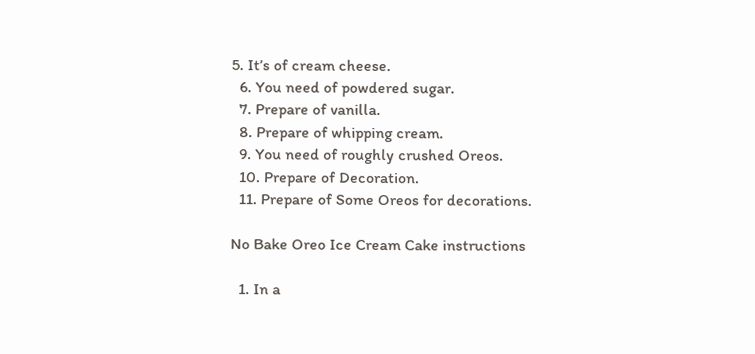5. It’s of cream cheese.
  6. You need of powdered sugar.
  7. Prepare of vanilla.
  8. Prepare of whipping cream.
  9. You need of roughly crushed Oreos.
  10. Prepare of Decoration.
  11. Prepare of Some Oreos for decorations.

No Bake Oreo Ice Cream Cake instructions

  1. In a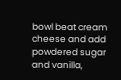bowl beat cream cheese and add powdered sugar and vanilla,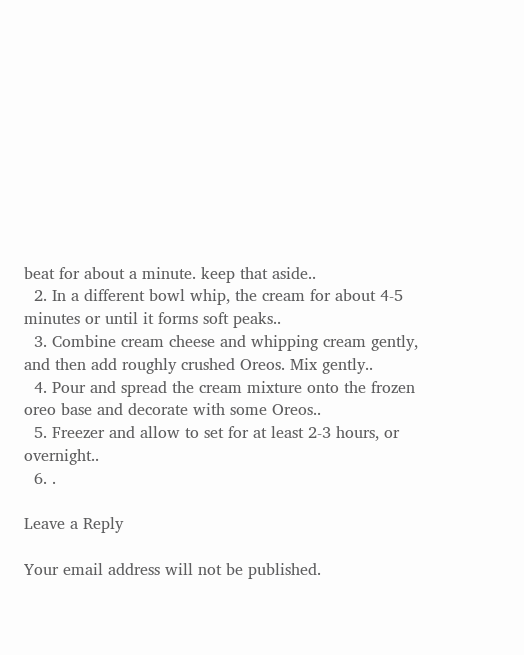beat for about a minute. keep that aside..
  2. In a different bowl whip, the cream for about 4-5 minutes or until it forms soft peaks..
  3. Combine cream cheese and whipping cream gently, and then add roughly crushed Oreos. Mix gently..
  4. Pour and spread the cream mixture onto the frozen oreo base and decorate with some Oreos..
  5. Freezer and allow to set for at least 2-3 hours, or overnight..
  6. .

Leave a Reply

Your email address will not be published.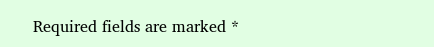Required fields are marked *